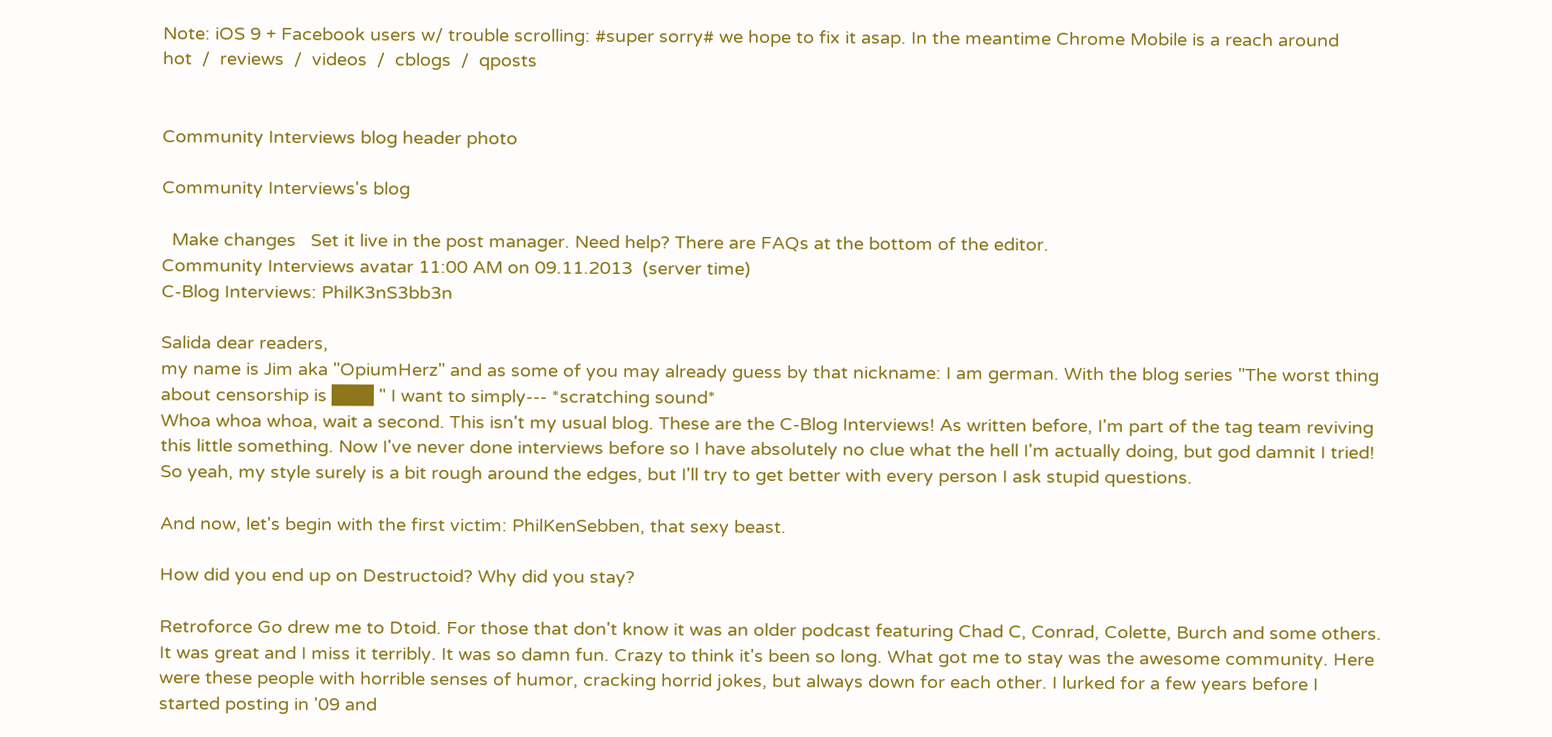Note: iOS 9 + Facebook users w/ trouble scrolling: #super sorry# we hope to fix it asap. In the meantime Chrome Mobile is a reach around
hot  /  reviews  /  videos  /  cblogs  /  qposts


Community Interviews blog header photo

Community Interviews's blog

  Make changes   Set it live in the post manager. Need help? There are FAQs at the bottom of the editor.
Community Interviews avatar 11:00 AM on 09.11.2013  (server time)
C-Blog Interviews: PhilK3nS3bb3n

Salida dear readers,
my name is Jim aka "OpiumHerz" and as some of you may already guess by that nickname: I am german. With the blog series "The worst thing about censorship is ███ " I want to simply--- *scratching sound*
Whoa whoa whoa, wait a second. This isn't my usual blog. These are the C-Blog Interviews! As written before, I'm part of the tag team reviving this little something. Now I've never done interviews before so I have absolutely no clue what the hell I'm actually doing, but god damnit I tried! So yeah, my style surely is a bit rough around the edges, but I'll try to get better with every person I ask stupid questions.

And now, let's begin with the first victim: PhilKenSebben, that sexy beast.

How did you end up on Destructoid? Why did you stay?

Retroforce Go drew me to Dtoid. For those that don't know it was an older podcast featuring Chad C, Conrad, Colette, Burch and some others. It was great and I miss it terribly. It was so damn fun. Crazy to think it's been so long. What got me to stay was the awesome community. Here were these people with horrible senses of humor, cracking horrid jokes, but always down for each other. I lurked for a few years before I started posting in '09 and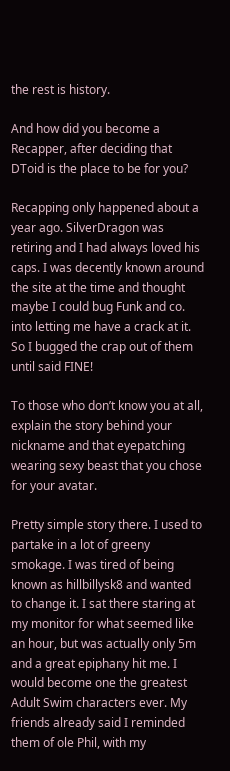the rest is history.

And how did you become a Recapper, after deciding that DToid is the place to be for you?

Recapping only happened about a year ago. SilverDragon was retiring and I had always loved his caps. I was decently known around the site at the time and thought maybe I could bug Funk and co. into letting me have a crack at it. So I bugged the crap out of them until said FINE!

To those who don’t know you at all, explain the story behind your nickname and that eyepatching wearing sexy beast that you chose for your avatar.

Pretty simple story there. I used to partake in a lot of greeny smokage. I was tired of being known as hillbillysk8 and wanted to change it. I sat there staring at my monitor for what seemed like an hour, but was actually only 5m and a great epiphany hit me. I would become one the greatest Adult Swim characters ever. My friends already said I reminded them of ole Phil, with my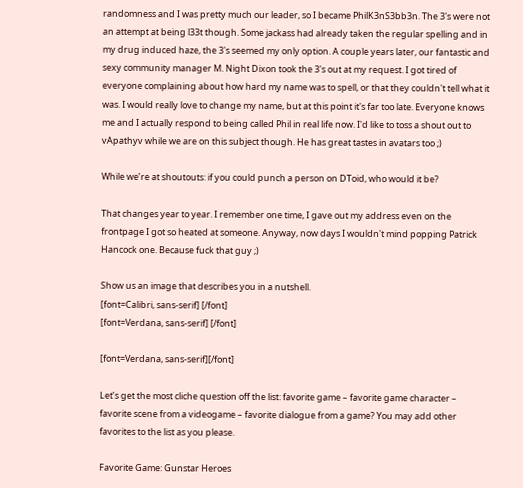randomness and I was pretty much our leader, so I became PhilK3nS3bb3n. The 3's were not an attempt at being l33t though. Some jackass had already taken the regular spelling and in my drug induced haze, the 3's seemed my only option. A couple years later, our fantastic and sexy community manager M. Night Dixon took the 3's out at my request. I got tired of everyone complaining about how hard my name was to spell, or that they couldn't tell what it was. I would really love to change my name, but at this point it's far too late. Everyone knows me and I actually respond to being called Phil in real life now. I'd like to toss a shout out to vApathyv while we are on this subject though. He has great tastes in avatars too ;)

While we’re at shoutouts: if you could punch a person on DToid, who would it be?

That changes year to year. I remember one time, I gave out my address even on the frontpage I got so heated at someone. Anyway, now days I wouldn't mind popping Patrick Hancock one. Because fuck that guy ;)

Show us an image that describes you in a nutshell.
[font=Calibri, sans-serif] [/font]
[font=Verdana, sans-serif] [/font]

[font=Verdana, sans-serif][/font]

Let’s get the most cliche question off the list: favorite game – favorite game character – favorite scene from a videogame – favorite dialogue from a game? You may add other favorites to the list as you please.

Favorite Game: Gunstar Heroes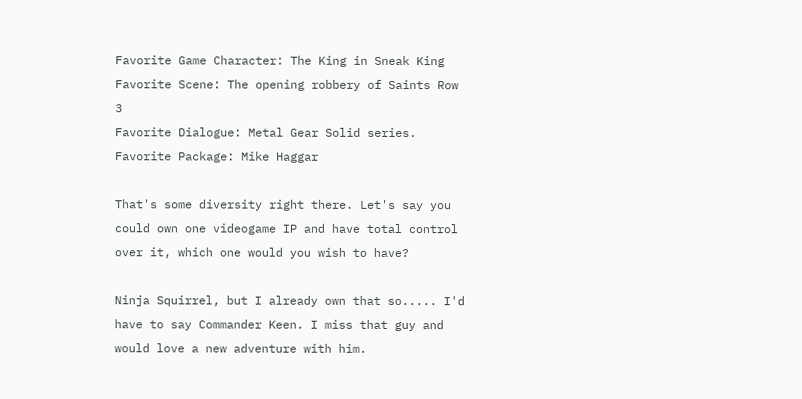Favorite Game Character: The King in Sneak King
Favorite Scene: The opening robbery of Saints Row 3
Favorite Dialogue: Metal Gear Solid series.
Favorite Package: Mike Haggar

That's some diversity right there. Let's say you could own one videogame IP and have total control over it, which one would you wish to have?

Ninja Squirrel, but I already own that so..... I'd have to say Commander Keen. I miss that guy and would love a new adventure with him.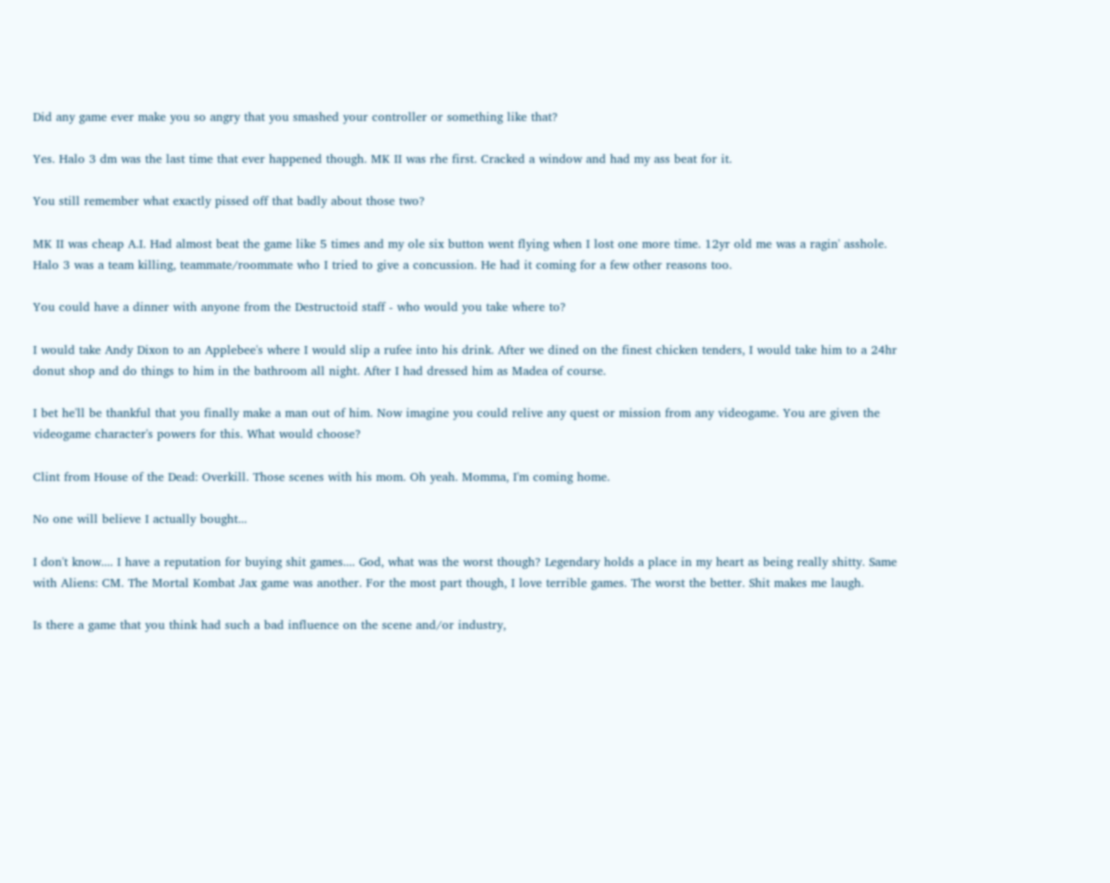Did any game ever make you so angry that you smashed your controller or something like that?

Yes. Halo 3 dm was the last time that ever happened though. MK II was rhe first. Cracked a window and had my ass beat for it.

You still remember what exactly pissed off that badly about those two?

MK II was cheap A.I. Had almost beat the game like 5 times and my ole six button went flying when I lost one more time. 12yr old me was a ragin' asshole. Halo 3 was a team killing, teammate/roommate who I tried to give a concussion. He had it coming for a few other reasons too.

You could have a dinner with anyone from the Destructoid staff - who would you take where to?

I would take Andy Dixon to an Applebee's where I would slip a rufee into his drink. After we dined on the finest chicken tenders, I would take him to a 24hr donut shop and do things to him in the bathroom all night. After I had dressed him as Madea of course.

I bet he'll be thankful that you finally make a man out of him. Now imagine you could relive any quest or mission from any videogame. You are given the videogame character's powers for this. What would choose?

Clint from House of the Dead: Overkill. Those scenes with his mom. Oh yeah. Momma, I'm coming home.

No one will believe I actually bought...

I don't know.... I have a reputation for buying shit games.... God, what was the worst though? Legendary holds a place in my heart as being really shitty. Same with Aliens: CM. The Mortal Kombat Jax game was another. For the most part though, I love terrible games. The worst the better. Shit makes me laugh.

Is there a game that you think had such a bad influence on the scene and/or industry,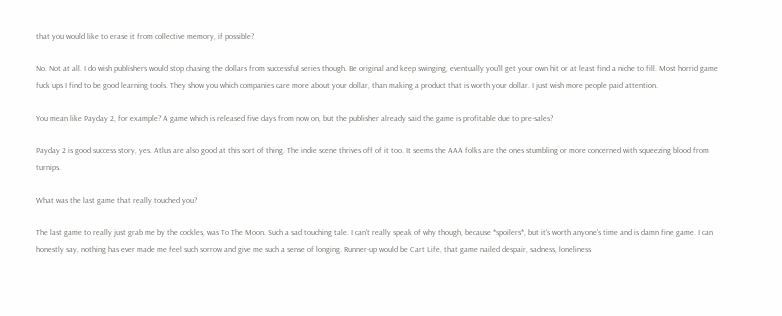that you would like to erase it from collective memory, if possible?

No. Not at all. I do wish publishers would stop chasing the dollars from successful series though. Be original and keep swinging, eventually you'll get your own hit or at least find a niche to fill. Most horrid game fuck ups I find to be good learning tools. They show you which companies care more about your dollar, than making a product that is worth your dollar. I just wish more people paid attention.

You mean like Payday 2, for example? A game which is released five days from now on, but the publisher already said the game is profitable due to pre-sales?

Payday 2 is good success story, yes. Atlus are also good at this sort of thing. The indie scene thrives off of it too. It seems the AAA folks are the ones stumbling or more concerned with squeezing blood from turnips.

What was the last game that really touched you?

The last game to really just grab me by the cockles, was To The Moon. Such a sad touching tale. I can't really speak of why though, because *spoilers*, but it's worth anyone's time and is damn fine game. I can honestly say, nothing has ever made me feel such sorrow and give me such a sense of longing. Runner-up would be Cart Life, that game nailed despair, sadness, loneliness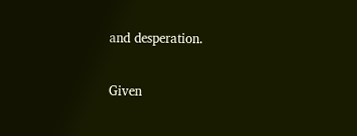and desperation.

Given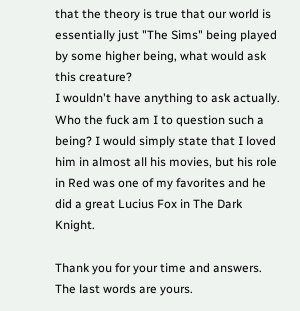that the theory is true that our world is essentially just "The Sims" being played by some higher being, what would ask this creature?
I wouldn't have anything to ask actually. Who the fuck am I to question such a being? I would simply state that I loved him in almost all his movies, but his role in Red was one of my favorites and he did a great Lucius Fox in The Dark Knight.

Thank you for your time and answers. The last words are yours.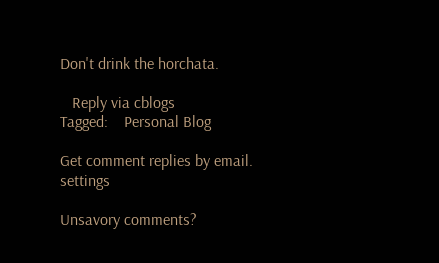Don't drink the horchata.

   Reply via cblogs
Tagged:    Personal Blog

Get comment replies by email.     settings

Unsavory comments?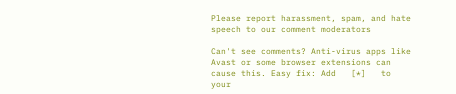Please report harassment, spam, and hate speech to our comment moderators

Can't see comments? Anti-virus apps like Avast or some browser extensions can cause this. Easy fix: Add   [*]   to your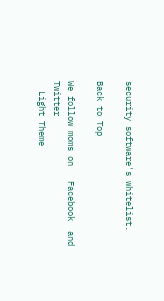security software's whitelist.

Back to Top

We follow moms on   Facebook  and   Twitter
  Light Theme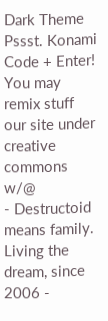Dark Theme
Pssst. Konami Code + Enter!
You may remix stuff our site under creative commons w/@
- Destructoid means family. Living the dream, since 2006 -